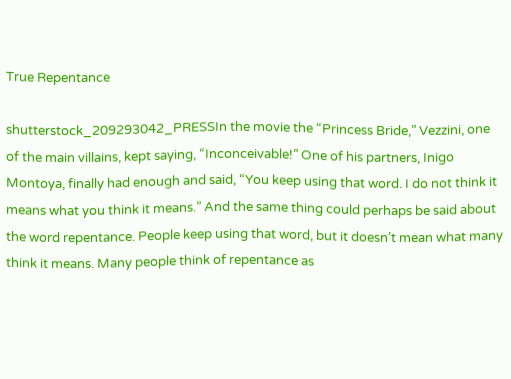True Repentance

shutterstock_209293042_PRESSIn the movie the “Princess Bride,” Vezzini, one of the main villains, kept saying, “Inconceivable!” One of his partners, Inigo Montoya, finally had enough and said, “You keep using that word. I do not think it means what you think it means.” And the same thing could perhaps be said about the word repentance. People keep using that word, but it doesn’t mean what many think it means. Many people think of repentance as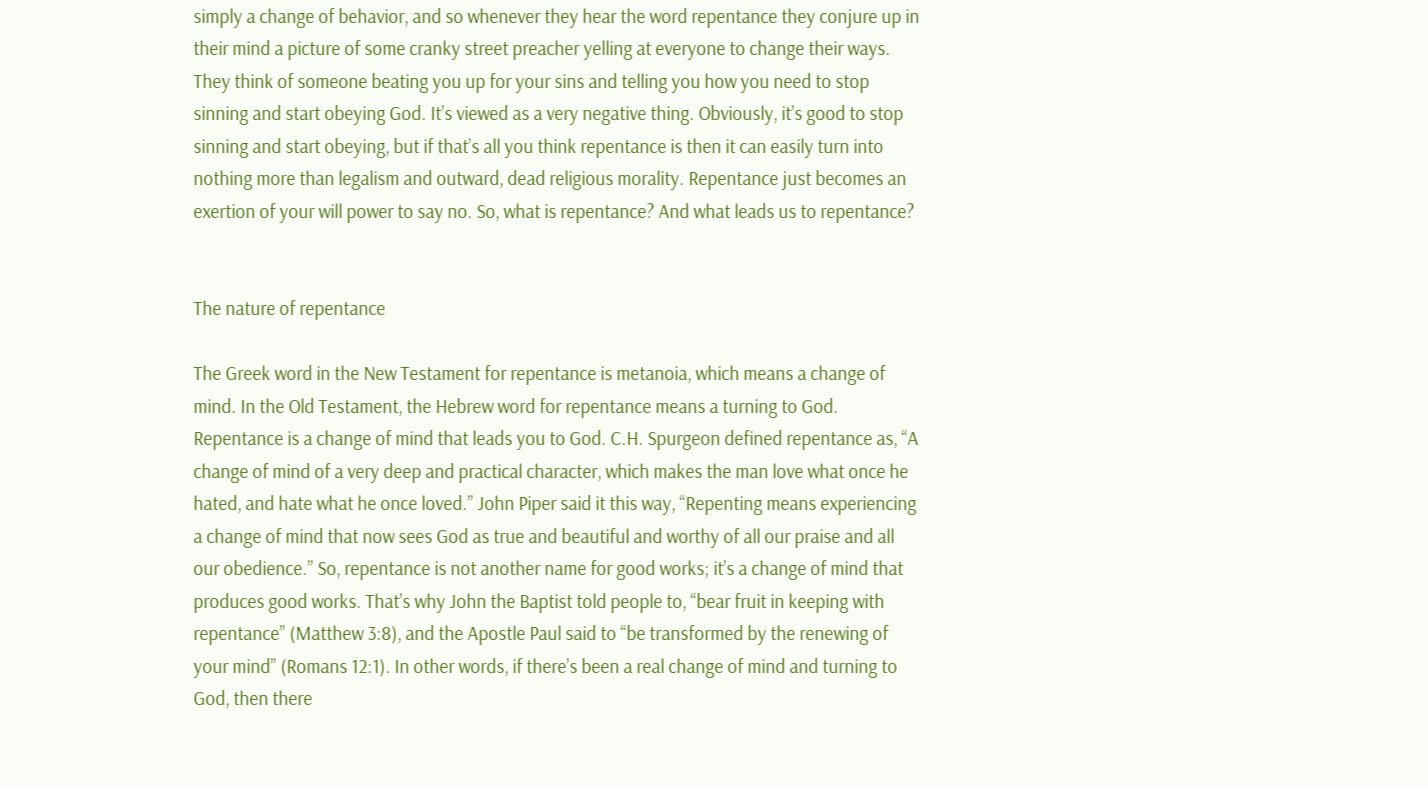simply a change of behavior, and so whenever they hear the word repentance they conjure up in their mind a picture of some cranky street preacher yelling at everyone to change their ways. They think of someone beating you up for your sins and telling you how you need to stop sinning and start obeying God. It’s viewed as a very negative thing. Obviously, it’s good to stop sinning and start obeying, but if that’s all you think repentance is then it can easily turn into nothing more than legalism and outward, dead religious morality. Repentance just becomes an exertion of your will power to say no. So, what is repentance? And what leads us to repentance?


The nature of repentance

The Greek word in the New Testament for repentance is metanoia, which means a change of mind. In the Old Testament, the Hebrew word for repentance means a turning to God. Repentance is a change of mind that leads you to God. C.H. Spurgeon defined repentance as, “A change of mind of a very deep and practical character, which makes the man love what once he hated, and hate what he once loved.” John Piper said it this way, “Repenting means experiencing a change of mind that now sees God as true and beautiful and worthy of all our praise and all our obedience.” So, repentance is not another name for good works; it’s a change of mind that produces good works. That’s why John the Baptist told people to, “bear fruit in keeping with repentance” (Matthew 3:8), and the Apostle Paul said to “be transformed by the renewing of your mind” (Romans 12:1). In other words, if there’s been a real change of mind and turning to God, then there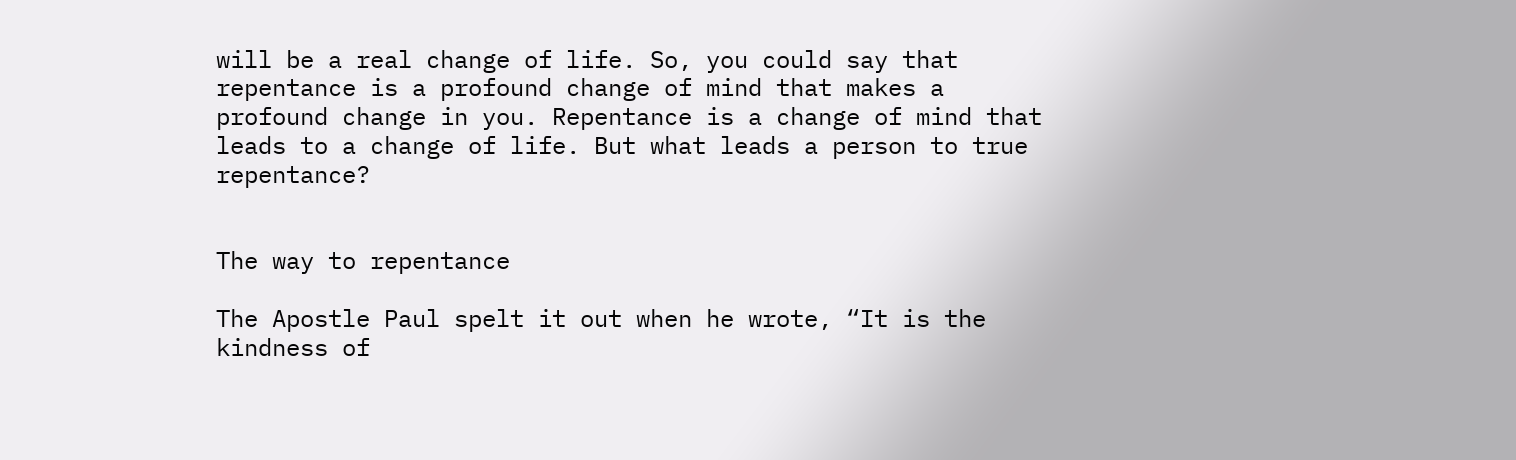will be a real change of life. So, you could say that repentance is a profound change of mind that makes a profound change in you. Repentance is a change of mind that leads to a change of life. But what leads a person to true repentance?


The way to repentance

The Apostle Paul spelt it out when he wrote, “It is the kindness of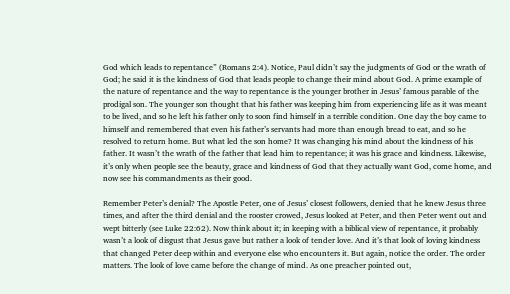God which leads to repentance” (Romans 2:4). Notice, Paul didn’t say the judgments of God or the wrath of God; he said it is the kindness of God that leads people to change their mind about God. A prime example of the nature of repentance and the way to repentance is the younger brother in Jesus’ famous parable of the prodigal son. The younger son thought that his father was keeping him from experiencing life as it was meant to be lived, and so he left his father only to soon find himself in a terrible condition. One day the boy came to himself and remembered that even his father’s servants had more than enough bread to eat, and so he resolved to return home. But what led the son home? It was changing his mind about the kindness of his father. It wasn’t the wrath of the father that lead him to repentance; it was his grace and kindness. Likewise, it’s only when people see the beauty, grace and kindness of God that they actually want God, come home, and now see his commandments as their good.

Remember Peter’s denial? The Apostle Peter, one of Jesus’ closest followers, denied that he knew Jesus three times, and after the third denial and the rooster crowed, Jesus looked at Peter, and then Peter went out and wept bitterly (see Luke 22:62). Now think about it; in keeping with a biblical view of repentance, it probably wasn’t a look of disgust that Jesus gave but rather a look of tender love. And it’s that look of loving kindness that changed Peter deep within and everyone else who encounters it. But again, notice the order. The order matters. The look of love came before the change of mind. As one preacher pointed out,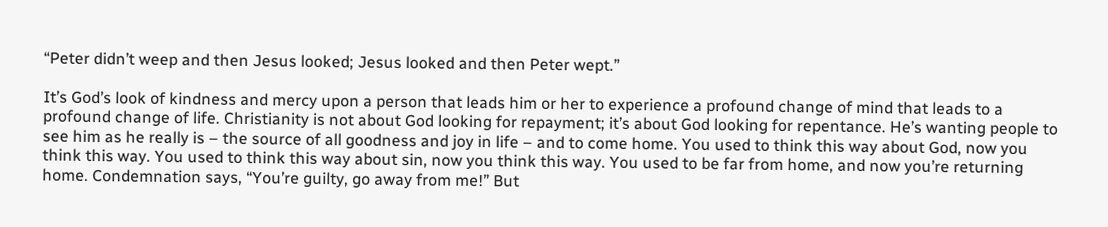“Peter didn’t weep and then Jesus looked; Jesus looked and then Peter wept.”

It’s God’s look of kindness and mercy upon a person that leads him or her to experience a profound change of mind that leads to a profound change of life. Christianity is not about God looking for repayment; it’s about God looking for repentance. He’s wanting people to see him as he really is – the source of all goodness and joy in life – and to come home. You used to think this way about God, now you think this way. You used to think this way about sin, now you think this way. You used to be far from home, and now you’re returning home. Condemnation says, “You’re guilty, go away from me!” But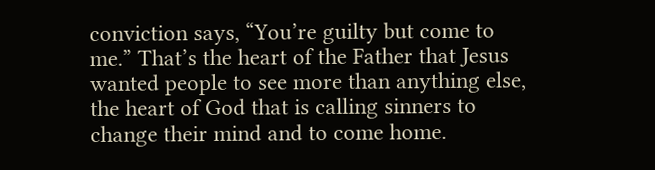conviction says, “You’re guilty but come to me.” That’s the heart of the Father that Jesus wanted people to see more than anything else, the heart of God that is calling sinners to change their mind and to come home.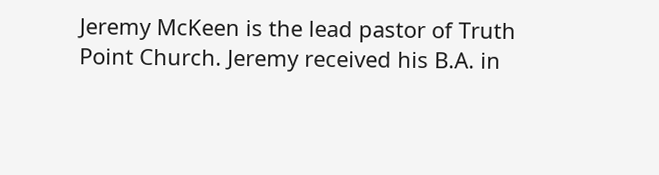Jeremy McKeen is the lead pastor of Truth Point Church. Jeremy received his B.A. in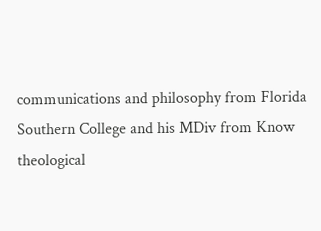communications and philosophy from Florida Southern College and his MDiv from Know theological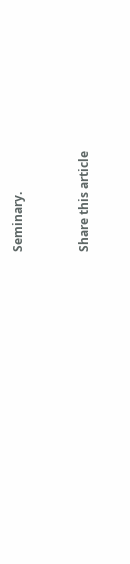Seminary.


Share this article